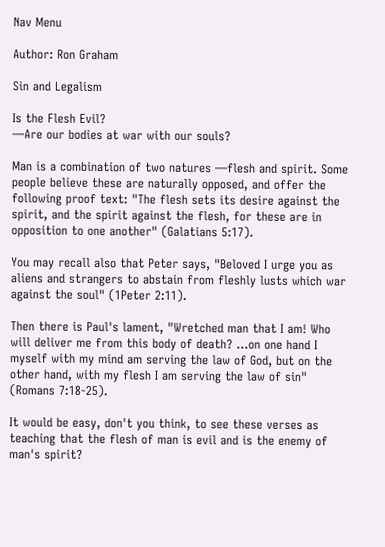Nav Menu

Author: Ron Graham

Sin and Legalism

Is the Flesh Evil?
—Are our bodies at war with our souls?

Man is a combination of two natures —flesh and spirit. Some people believe these are naturally opposed, and offer the following proof text: "The flesh sets its desire against the spirit, and the spirit against the flesh, for these are in opposition to one another" (Galatians 5:17).

You may recall also that Peter says, "Beloved I urge you as aliens and strangers to abstain from fleshly lusts which war against the soul" (1Peter 2:11).

Then there is Paul's lament, "Wretched man that I am! Who will deliver me from this body of death? ...on one hand I myself with my mind am serving the law of God, but on the other hand, with my flesh I am serving the law of sin" (Romans 7:18-25).

It would be easy, don't you think, to see these verses as teaching that the flesh of man is evil and is the enemy of man's spirit?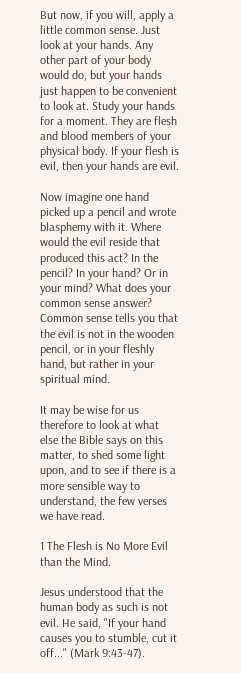But now, if you will, apply a little common sense. Just look at your hands. Any other part of your body would do, but your hands just happen to be convenient to look at. Study your hands for a moment. They are flesh and blood members of your physical body. If your flesh is evil, then your hands are evil.

Now imagine one hand picked up a pencil and wrote blasphemy with it. Where would the evil reside that produced this act? In the pencil? In your hand? Or in your mind? What does your common sense answer? Common sense tells you that the evil is not in the wooden pencil, or in your fleshly hand, but rather in your spiritual mind.

It may be wise for us therefore to look at what else the Bible says on this matter, to shed some light upon, and to see if there is a more sensible way to understand, the few verses we have read.

1 The Flesh is No More Evil than the Mind.

Jesus understood that the human body as such is not evil. He said, "If your hand causes you to stumble, cut it off..." (Mark 9:43-47).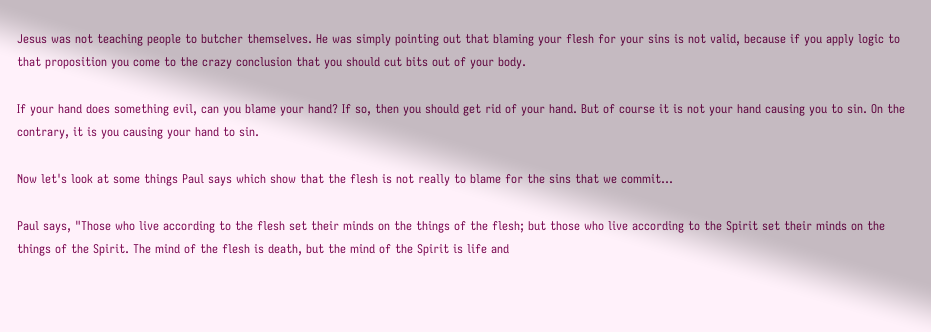Jesus was not teaching people to butcher themselves. He was simply pointing out that blaming your flesh for your sins is not valid, because if you apply logic to that proposition you come to the crazy conclusion that you should cut bits out of your body.

If your hand does something evil, can you blame your hand? If so, then you should get rid of your hand. But of course it is not your hand causing you to sin. On the contrary, it is you causing your hand to sin.

Now let's look at some things Paul says which show that the flesh is not really to blame for the sins that we commit...

Paul says, "Those who live according to the flesh set their minds on the things of the flesh; but those who live according to the Spirit set their minds on the things of the Spirit. The mind of the flesh is death, but the mind of the Spirit is life and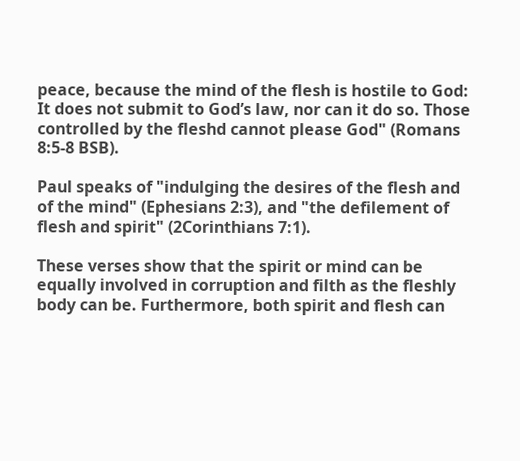peace, because the mind of the flesh is hostile to God: It does not submit to God’s law, nor can it do so. Those controlled by the fleshd cannot please God" (Romans 8:5-8 BSB).

Paul speaks of "indulging the desires of the flesh and of the mind" (Ephesians 2:3), and "the defilement of flesh and spirit" (2Corinthians 7:1).

These verses show that the spirit or mind can be equally involved in corruption and filth as the fleshly body can be. Furthermore, both spirit and flesh can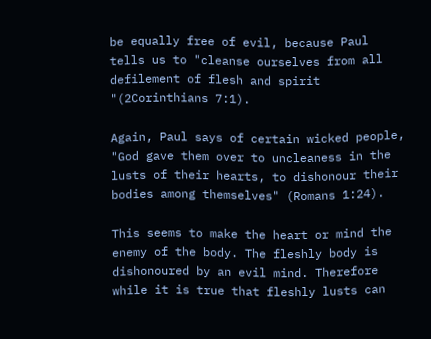be equally free of evil, because Paul tells us to "cleanse ourselves from all defilement of flesh and spirit "(2Corinthians 7:1).

Again, Paul says of certain wicked people, "God gave them over to uncleaness in the lusts of their hearts, to dishonour their bodies among themselves" (Romans 1:24).

This seems to make the heart or mind the enemy of the body. The fleshly body is dishonoured by an evil mind. Therefore while it is true that fleshly lusts can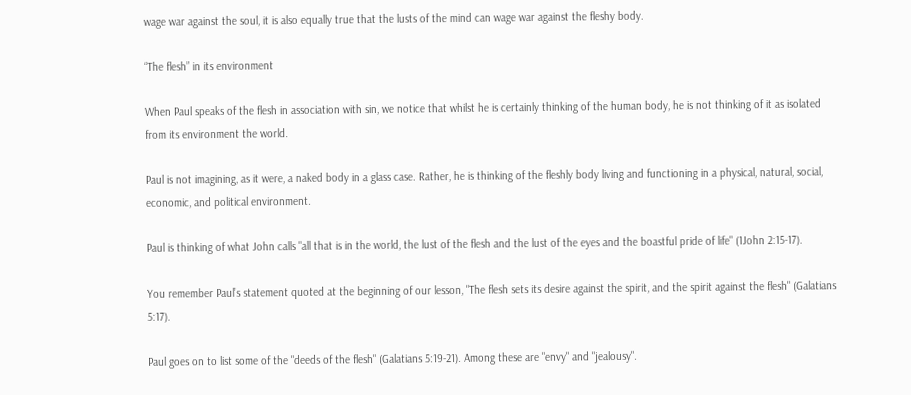wage war against the soul, it is also equally true that the lusts of the mind can wage war against the fleshy body.

“The flesh” in its environment

When Paul speaks of the flesh in association with sin, we notice that whilst he is certainly thinking of the human body, he is not thinking of it as isolated from its environment the world.

Paul is not imagining, as it were, a naked body in a glass case. Rather, he is thinking of the fleshly body living and functioning in a physical, natural, social, economic, and political environment.

Paul is thinking of what John calls "all that is in the world, the lust of the flesh and the lust of the eyes and the boastful pride of life" (1John 2:15-17).

You remember Paul’s statement quoted at the beginning of our lesson, "The flesh sets its desire against the spirit, and the spirit against the flesh" (Galatians 5:17).

Paul goes on to list some of the "deeds of the flesh" (Galatians 5:19-21). Among these are "envy" and "jealousy".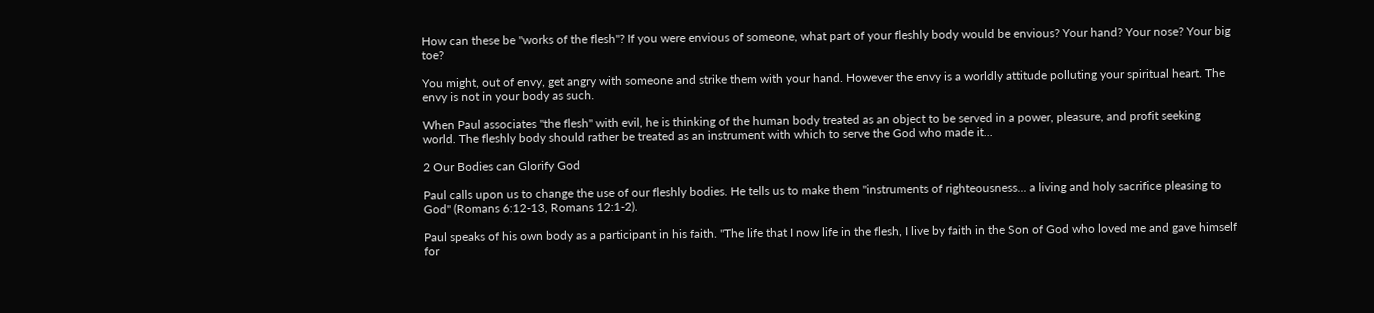How can these be "works of the flesh"? If you were envious of someone, what part of your fleshly body would be envious? Your hand? Your nose? Your big toe?

You might, out of envy, get angry with someone and strike them with your hand. However the envy is a worldly attitude polluting your spiritual heart. The envy is not in your body as such.

When Paul associates "the flesh" with evil, he is thinking of the human body treated as an object to be served in a power, pleasure, and profit seeking world. The fleshly body should rather be treated as an instrument with which to serve the God who made it...

2 Our Bodies can Glorify God

Paul calls upon us to change the use of our fleshly bodies. He tells us to make them "instruments of righteousness... a living and holy sacrifice pleasing to God" (Romans 6:12-13, Romans 12:1-2).

Paul speaks of his own body as a participant in his faith. "The life that I now life in the flesh, I live by faith in the Son of God who loved me and gave himself for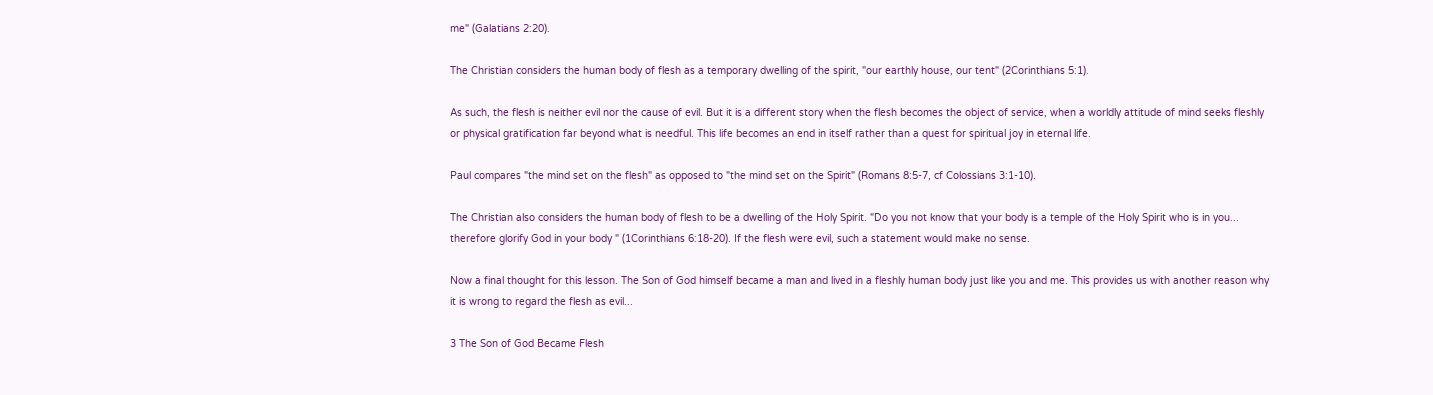me" (Galatians 2:20).

The Christian considers the human body of flesh as a temporary dwelling of the spirit, "our earthly house, our tent" (2Corinthians 5:1).

As such, the flesh is neither evil nor the cause of evil. But it is a different story when the flesh becomes the object of service, when a worldly attitude of mind seeks fleshly or physical gratification far beyond what is needful. This life becomes an end in itself rather than a quest for spiritual joy in eternal life.

Paul compares "the mind set on the flesh" as opposed to "the mind set on the Spirit" (Romans 8:5-7, cf Colossians 3:1-10).

The Christian also considers the human body of flesh to be a dwelling of the Holy Spirit. "Do you not know that your body is a temple of the Holy Spirit who is in you... therefore glorify God in your body " (1Corinthians 6:18-20). If the flesh were evil, such a statement would make no sense.

Now a final thought for this lesson. The Son of God himself became a man and lived in a fleshly human body just like you and me. This provides us with another reason why it is wrong to regard the flesh as evil...

3 The Son of God Became Flesh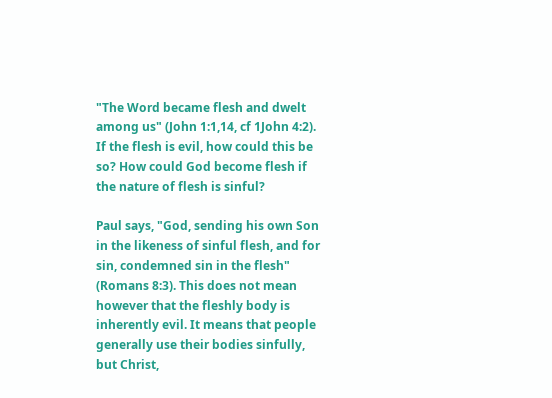"The Word became flesh and dwelt among us" (John 1:1,14, cf 1John 4:2). If the flesh is evil, how could this be so? How could God become flesh if the nature of flesh is sinful?

Paul says, "God, sending his own Son in the likeness of sinful flesh, and for sin, condemned sin in the flesh" (Romans 8:3). This does not mean however that the fleshly body is inherently evil. It means that people generally use their bodies sinfully, but Christ,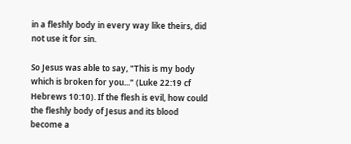in a fleshly body in every way like theirs, did not use it for sin.

So Jesus was able to say, "This is my body which is broken for you..." (Luke 22:19 cf Hebrews 10:10). If the flesh is evil, how could the fleshly body of Jesus and its blood become a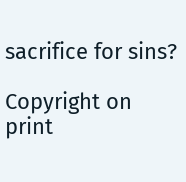sacrifice for sins?

Copyright on print